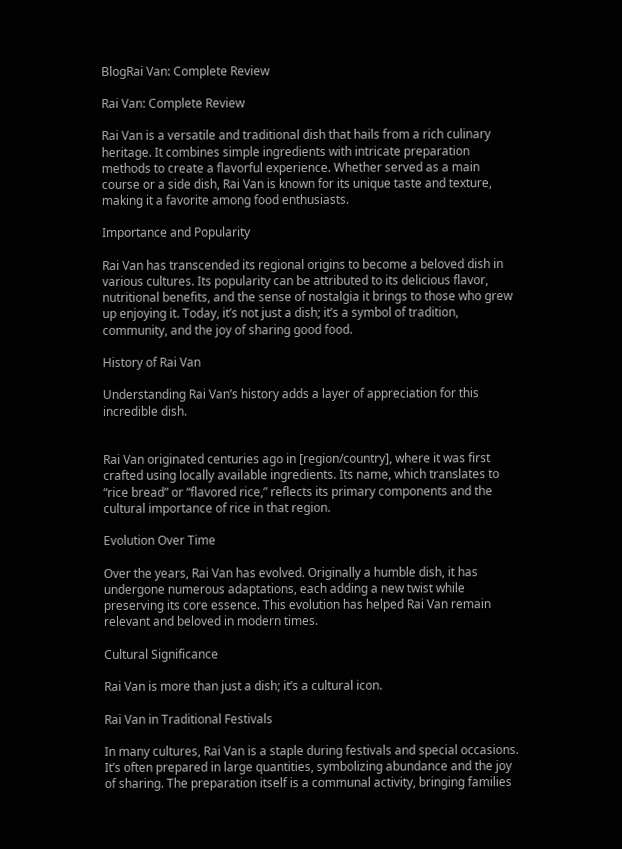BlogRai Van: Complete Review

Rai Van: Complete Review

Rai Van is a versatile and traditional dish that hails from a rich culinary heritage. It combines simple ingredients with intricate preparation methods to create a flavorful experience. Whether served as a main course or a side dish, Rai Van is known for its unique taste and texture, making it a favorite among food enthusiasts.

Importance and Popularity

Rai Van has transcended its regional origins to become a beloved dish in various cultures. Its popularity can be attributed to its delicious flavor, nutritional benefits, and the sense of nostalgia it brings to those who grew up enjoying it. Today, it’s not just a dish; it’s a symbol of tradition, community, and the joy of sharing good food.

History of Rai Van

Understanding Rai Van’s history adds a layer of appreciation for this incredible dish.


Rai Van originated centuries ago in [region/country], where it was first crafted using locally available ingredients. Its name, which translates to “rice bread” or “flavored rice,” reflects its primary components and the cultural importance of rice in that region.

Evolution Over Time

Over the years, Rai Van has evolved. Originally a humble dish, it has undergone numerous adaptations, each adding a new twist while preserving its core essence. This evolution has helped Rai Van remain relevant and beloved in modern times.

Cultural Significance

Rai Van is more than just a dish; it’s a cultural icon.

Rai Van in Traditional Festivals

In many cultures, Rai Van is a staple during festivals and special occasions. It’s often prepared in large quantities, symbolizing abundance and the joy of sharing. The preparation itself is a communal activity, bringing families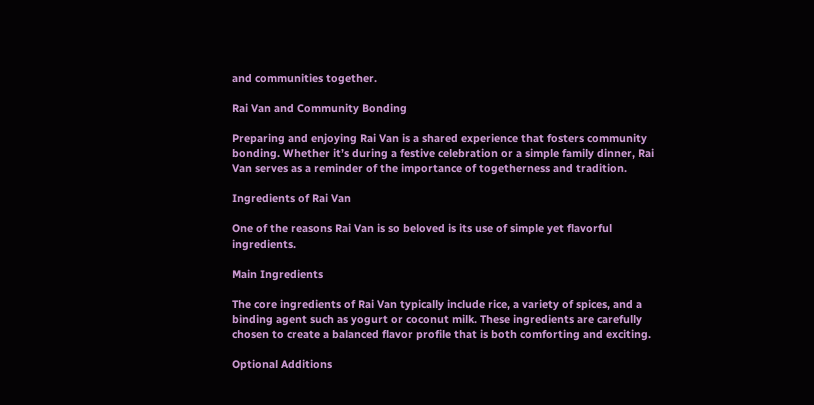and communities together.

Rai Van and Community Bonding

Preparing and enjoying Rai Van is a shared experience that fosters community bonding. Whether it’s during a festive celebration or a simple family dinner, Rai Van serves as a reminder of the importance of togetherness and tradition.

Ingredients of Rai Van

One of the reasons Rai Van is so beloved is its use of simple yet flavorful ingredients.

Main Ingredients

The core ingredients of Rai Van typically include rice, a variety of spices, and a binding agent such as yogurt or coconut milk. These ingredients are carefully chosen to create a balanced flavor profile that is both comforting and exciting.

Optional Additions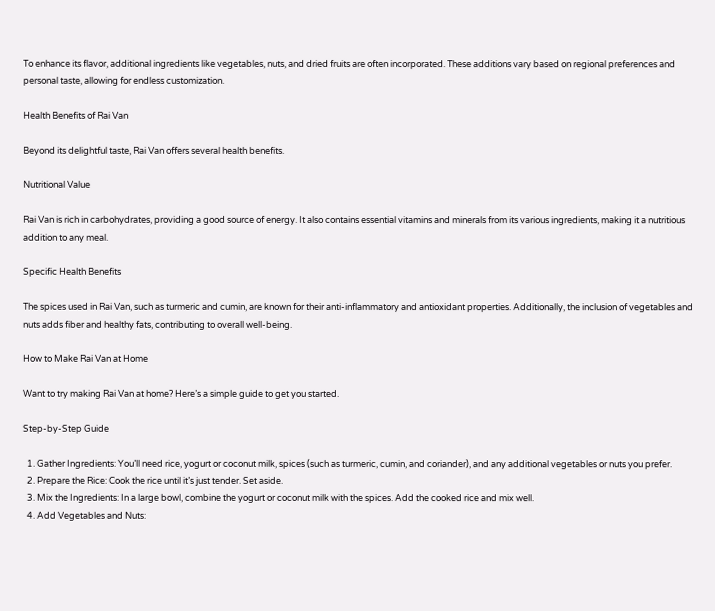To enhance its flavor, additional ingredients like vegetables, nuts, and dried fruits are often incorporated. These additions vary based on regional preferences and personal taste, allowing for endless customization.

Health Benefits of Rai Van

Beyond its delightful taste, Rai Van offers several health benefits.

Nutritional Value

Rai Van is rich in carbohydrates, providing a good source of energy. It also contains essential vitamins and minerals from its various ingredients, making it a nutritious addition to any meal.

Specific Health Benefits

The spices used in Rai Van, such as turmeric and cumin, are known for their anti-inflammatory and antioxidant properties. Additionally, the inclusion of vegetables and nuts adds fiber and healthy fats, contributing to overall well-being.

How to Make Rai Van at Home

Want to try making Rai Van at home? Here’s a simple guide to get you started.

Step-by-Step Guide

  1. Gather Ingredients: You’ll need rice, yogurt or coconut milk, spices (such as turmeric, cumin, and coriander), and any additional vegetables or nuts you prefer.
  2. Prepare the Rice: Cook the rice until it’s just tender. Set aside.
  3. Mix the Ingredients: In a large bowl, combine the yogurt or coconut milk with the spices. Add the cooked rice and mix well.
  4. Add Vegetables and Nuts: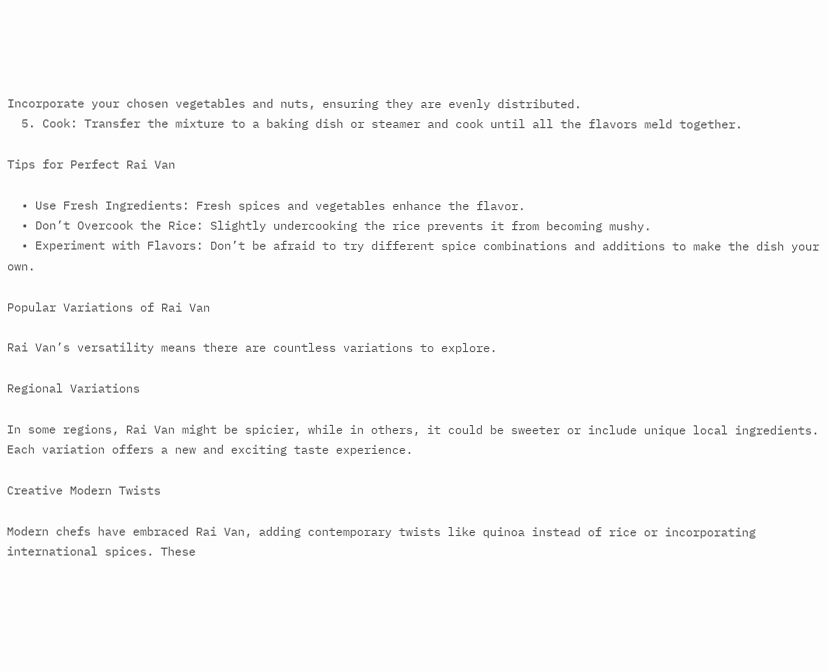Incorporate your chosen vegetables and nuts, ensuring they are evenly distributed.
  5. Cook: Transfer the mixture to a baking dish or steamer and cook until all the flavors meld together.

Tips for Perfect Rai Van

  • Use Fresh Ingredients: Fresh spices and vegetables enhance the flavor.
  • Don’t Overcook the Rice: Slightly undercooking the rice prevents it from becoming mushy.
  • Experiment with Flavors: Don’t be afraid to try different spice combinations and additions to make the dish your own.

Popular Variations of Rai Van

Rai Van’s versatility means there are countless variations to explore.

Regional Variations

In some regions, Rai Van might be spicier, while in others, it could be sweeter or include unique local ingredients. Each variation offers a new and exciting taste experience.

Creative Modern Twists

Modern chefs have embraced Rai Van, adding contemporary twists like quinoa instead of rice or incorporating international spices. These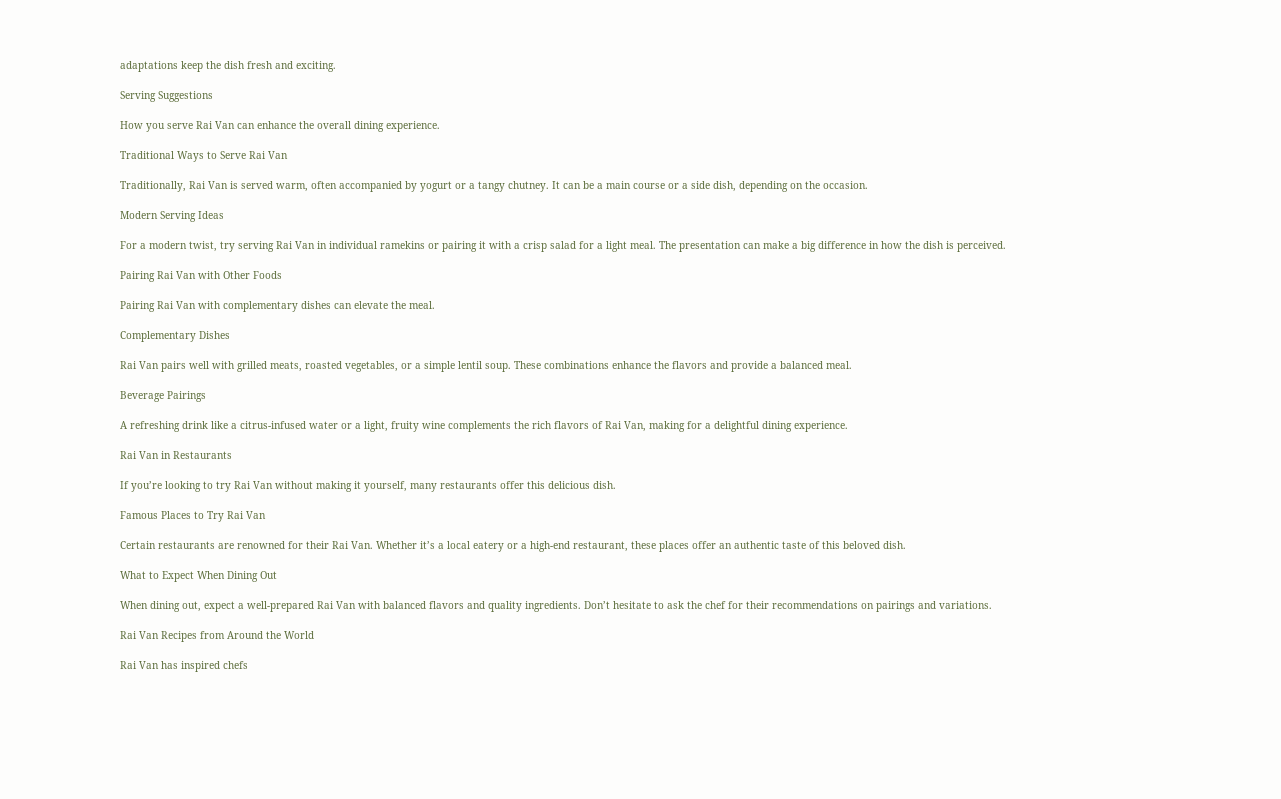adaptations keep the dish fresh and exciting.

Serving Suggestions

How you serve Rai Van can enhance the overall dining experience.

Traditional Ways to Serve Rai Van

Traditionally, Rai Van is served warm, often accompanied by yogurt or a tangy chutney. It can be a main course or a side dish, depending on the occasion.

Modern Serving Ideas

For a modern twist, try serving Rai Van in individual ramekins or pairing it with a crisp salad for a light meal. The presentation can make a big difference in how the dish is perceived.

Pairing Rai Van with Other Foods

Pairing Rai Van with complementary dishes can elevate the meal.

Complementary Dishes

Rai Van pairs well with grilled meats, roasted vegetables, or a simple lentil soup. These combinations enhance the flavors and provide a balanced meal.

Beverage Pairings

A refreshing drink like a citrus-infused water or a light, fruity wine complements the rich flavors of Rai Van, making for a delightful dining experience.

Rai Van in Restaurants

If you’re looking to try Rai Van without making it yourself, many restaurants offer this delicious dish.

Famous Places to Try Rai Van

Certain restaurants are renowned for their Rai Van. Whether it’s a local eatery or a high-end restaurant, these places offer an authentic taste of this beloved dish.

What to Expect When Dining Out

When dining out, expect a well-prepared Rai Van with balanced flavors and quality ingredients. Don’t hesitate to ask the chef for their recommendations on pairings and variations.

Rai Van Recipes from Around the World

Rai Van has inspired chefs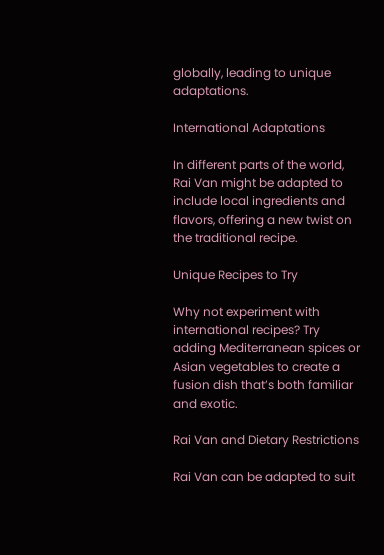globally, leading to unique adaptations.

International Adaptations

In different parts of the world, Rai Van might be adapted to include local ingredients and flavors, offering a new twist on the traditional recipe.

Unique Recipes to Try

Why not experiment with international recipes? Try adding Mediterranean spices or Asian vegetables to create a fusion dish that’s both familiar and exotic.

Rai Van and Dietary Restrictions

Rai Van can be adapted to suit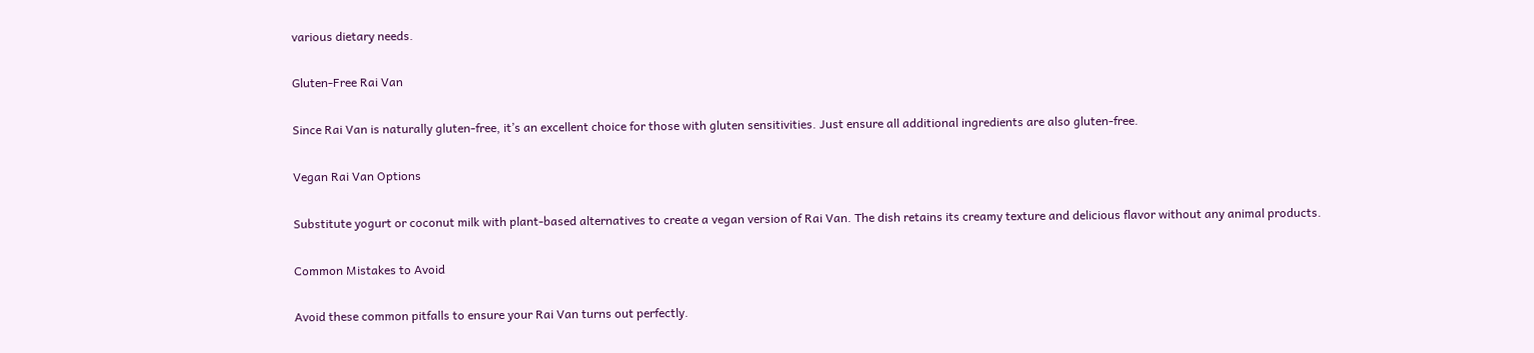various dietary needs.

Gluten-Free Rai Van

Since Rai Van is naturally gluten-free, it’s an excellent choice for those with gluten sensitivities. Just ensure all additional ingredients are also gluten-free.

Vegan Rai Van Options

Substitute yogurt or coconut milk with plant-based alternatives to create a vegan version of Rai Van. The dish retains its creamy texture and delicious flavor without any animal products.

Common Mistakes to Avoid

Avoid these common pitfalls to ensure your Rai Van turns out perfectly.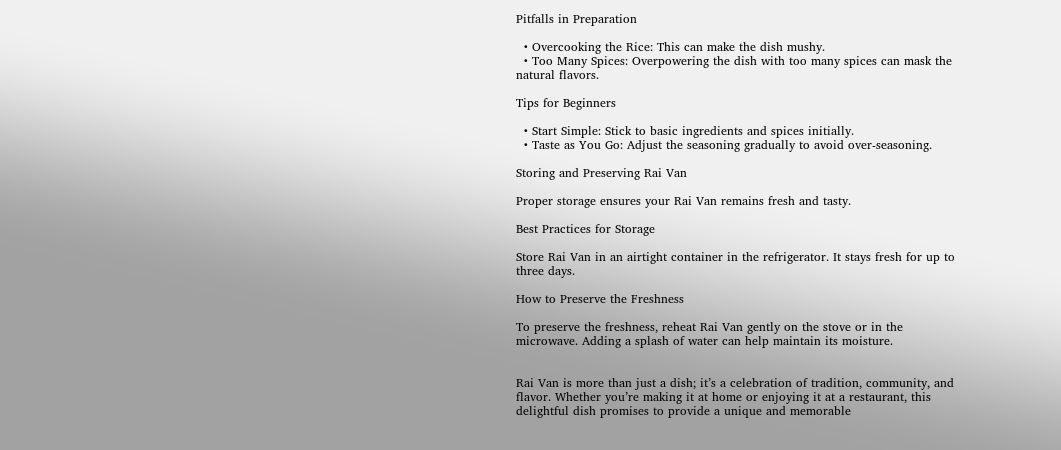Pitfalls in Preparation

  • Overcooking the Rice: This can make the dish mushy.
  • Too Many Spices: Overpowering the dish with too many spices can mask the natural flavors.

Tips for Beginners

  • Start Simple: Stick to basic ingredients and spices initially.
  • Taste as You Go: Adjust the seasoning gradually to avoid over-seasoning.

Storing and Preserving Rai Van

Proper storage ensures your Rai Van remains fresh and tasty.

Best Practices for Storage

Store Rai Van in an airtight container in the refrigerator. It stays fresh for up to three days.

How to Preserve the Freshness

To preserve the freshness, reheat Rai Van gently on the stove or in the microwave. Adding a splash of water can help maintain its moisture.


Rai Van is more than just a dish; it’s a celebration of tradition, community, and flavor. Whether you’re making it at home or enjoying it at a restaurant, this delightful dish promises to provide a unique and memorable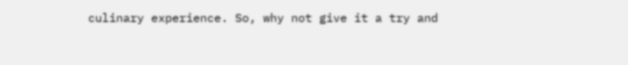culinary experience. So, why not give it a try and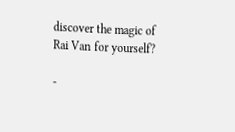discover the magic of Rai Van for yourself?

-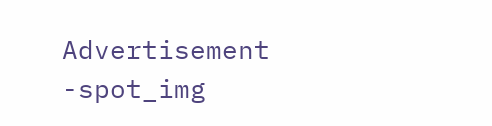Advertisement -spot_img